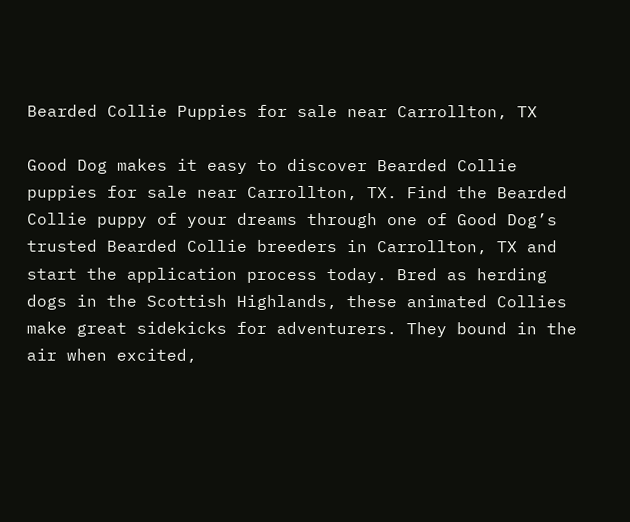Bearded Collie Puppies for sale near Carrollton, TX

Good Dog makes it easy to discover Bearded Collie puppies for sale near Carrollton, TX. Find the Bearded Collie puppy of your dreams through one of Good Dog’s trusted Bearded Collie breeders in Carrollton, TX and start the application process today. Bred as herding dogs in the Scottish Highlands, these animated Collies make great sidekicks for adventurers. They bound in the air when excited,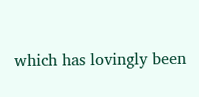which has lovingly been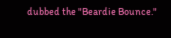dubbed the "Beardie Bounce."